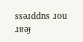ssǝɹddns ɹou ɹɐǝɟ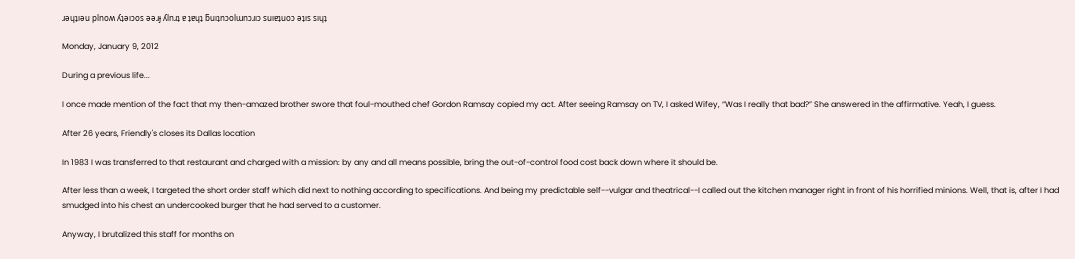ɹǝɥʇıǝu plnoʍ ʎʇǝıɔos ǝǝɹɟ ʎlnɹʇ ɐ ʇɐɥʇ ƃuıʇnɔolɯnɔɹıɔ suıɐʇuoɔ ǝʇıs sıɥʇ

Monday, January 9, 2012

During a previous life...

I once made mention of the fact that my then-amazed brother swore that foul-mouthed chef Gordon Ramsay copied my act. After seeing Ramsay on TV, I asked Wifey, “Was I really that bad?” She answered in the affirmative. Yeah, I guess.

After 26 years, Friendly's closes its Dallas location

In 1983 I was transferred to that restaurant and charged with a mission: by any and all means possible, bring the out-of-control food cost back down where it should be.

After less than a week, I targeted the short order staff which did next to nothing according to specifications. And being my predictable self--vulgar and theatrical--I called out the kitchen manager right in front of his horrified minions. Well, that is, after I had smudged into his chest an undercooked burger that he had served to a customer.

Anyway, I brutalized this staff for months on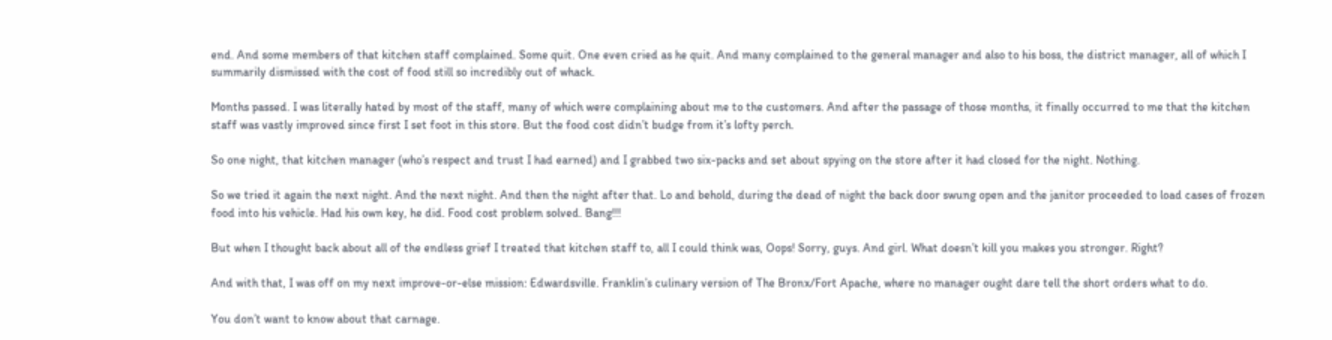end. And some members of that kitchen staff complained. Some quit. One even cried as he quit. And many complained to the general manager and also to his boss, the district manager, all of which I summarily dismissed with the cost of food still so incredibly out of whack.

Months passed. I was literally hated by most of the staff, many of which were complaining about me to the customers. And after the passage of those months, it finally occurred to me that the kitchen staff was vastly improved since first I set foot in this store. But the food cost didn’t budge from it’s lofty perch.

So one night, that kitchen manager (who’s respect and trust I had earned) and I grabbed two six-packs and set about spying on the store after it had closed for the night. Nothing.

So we tried it again the next night. And the next night. And then the night after that. Lo and behold, during the dead of night the back door swung open and the janitor proceeded to load cases of frozen food into his vehicle. Had his own key, he did. Food cost problem solved. Bang!!!

But when I thought back about all of the endless grief I treated that kitchen staff to, all I could think was, Oops! Sorry, guys. And girl. What doesn’t kill you makes you stronger. Right?

And with that, I was off on my next improve-or-else mission: Edwardsville. Franklin’s culinary version of The Bronx/Fort Apache, where no manager ought dare tell the short orders what to do.

You don’t want to know about that carnage.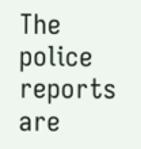The police reports are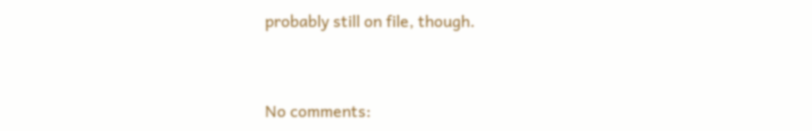probably still on file, though.


No comments: